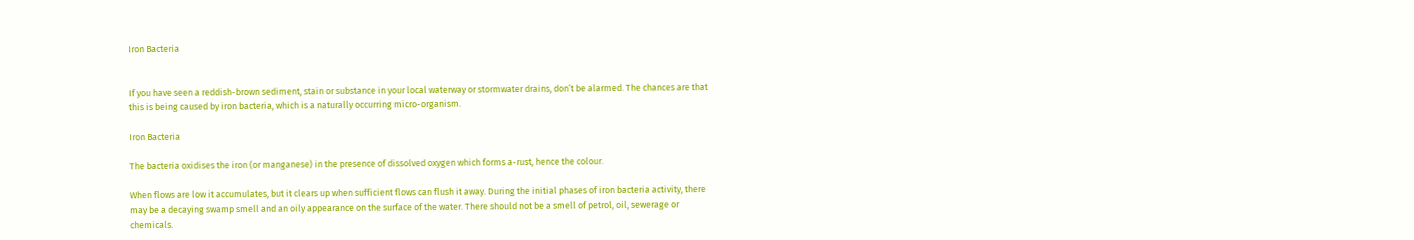Iron Bacteria


If you have seen a reddish-brown sediment, stain or substance in your local waterway or stormwater drains, don’t be alarmed. The chances are that this is being caused by iron bacteria, which is a naturally occurring micro-organism.

Iron Bacteria

The bacteria oxidises the iron (or manganese) in the presence of dissolved oxygen which forms a-rust, hence the colour.

When flows are low it accumulates, but it clears up when sufficient flows can flush it away. During the initial phases of iron bacteria activity, there may be a decaying swamp smell and an oily appearance on the surface of the water. There should not be a smell of petrol, oil, sewerage or chemicals.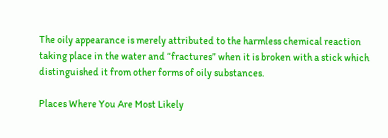The oily appearance is merely attributed to the harmless chemical reaction taking place in the water and “fractures” when it is broken with a stick which distinguished it from other forms of oily substances.

Places Where You Are Most Likely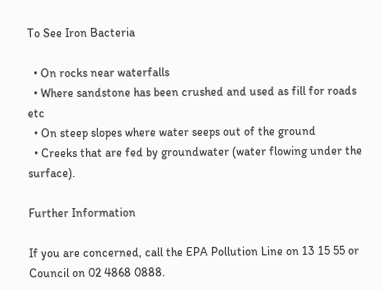To See Iron Bacteria

  • On rocks near waterfalls
  • Where sandstone has been crushed and used as fill for roads etc
  • On steep slopes where water seeps out of the ground
  • Creeks that are fed by groundwater (water flowing under the surface).

Further Information

If you are concerned, call the EPA Pollution Line on 13 15 55 or Council on 02 4868 0888.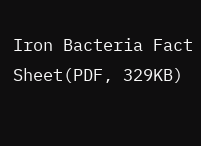Iron Bacteria Fact Sheet(PDF, 329KB)